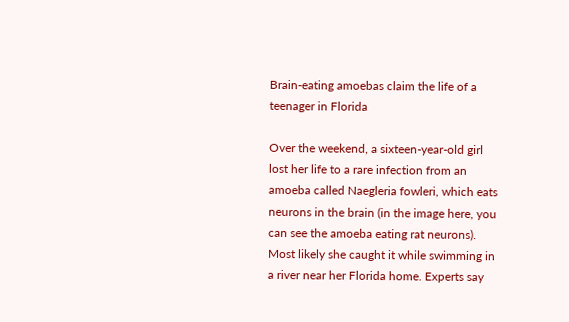Brain-eating amoebas claim the life of a teenager in Florida

Over the weekend, a sixteen-year-old girl lost her life to a rare infection from an amoeba called Naegleria fowleri, which eats neurons in the brain (in the image here, you can see the amoeba eating rat neurons). Most likely she caught it while swimming in a river near her Florida home. Experts say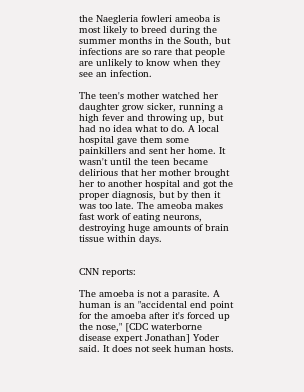the Naegleria fowleri ameoba is most likely to breed during the summer months in the South, but infections are so rare that people are unlikely to know when they see an infection.

The teen's mother watched her daughter grow sicker, running a high fever and throwing up, but had no idea what to do. A local hospital gave them some painkillers and sent her home. It wasn't until the teen became delirious that her mother brought her to another hospital and got the proper diagnosis, but by then it was too late. The ameoba makes fast work of eating neurons, destroying huge amounts of brain tissue within days.


CNN reports:

The amoeba is not a parasite. A human is an "accidental end point for the amoeba after it's forced up the nose," [CDC waterborne disease expert Jonathan] Yoder said. It does not seek human hosts.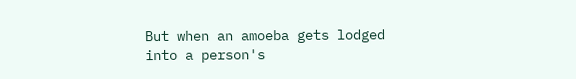But when an amoeba gets lodged into a person's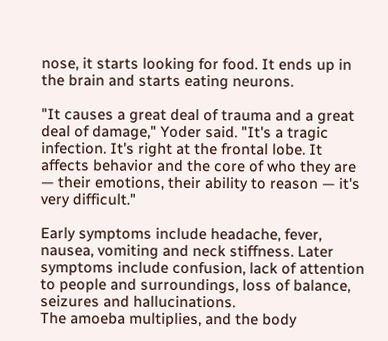nose, it starts looking for food. It ends up in the brain and starts eating neurons.

"It causes a great deal of trauma and a great deal of damage," Yoder said. "It's a tragic infection. It's right at the frontal lobe. It affects behavior and the core of who they are — their emotions, their ability to reason — it's very difficult."

Early symptoms include headache, fever, nausea, vomiting and neck stiffness. Later symptoms include confusion, lack of attention to people and surroundings, loss of balance, seizures and hallucinations.
The amoeba multiplies, and the body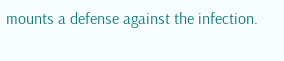mounts a defense against the infection.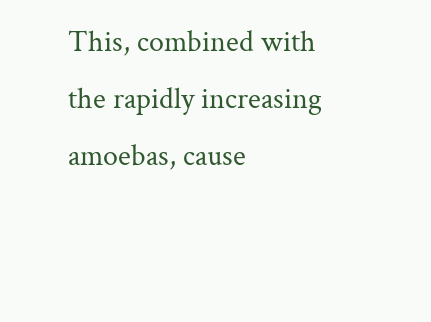This, combined with the rapidly increasing amoebas, cause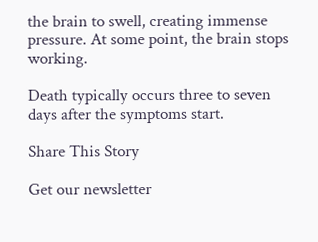the brain to swell, creating immense pressure. At some point, the brain stops working.

Death typically occurs three to seven days after the symptoms start.

Share This Story

Get our newsletter